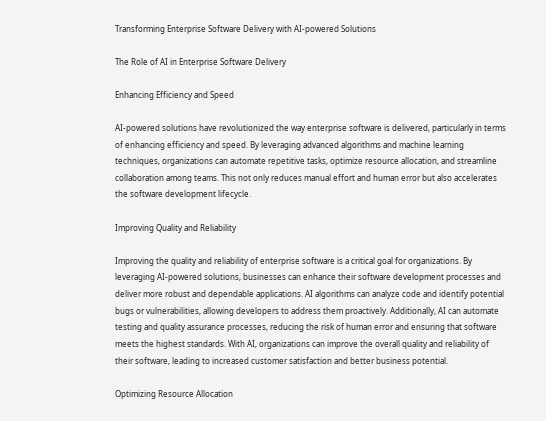Transforming Enterprise Software Delivery with AI-powered Solutions

The Role of AI in Enterprise Software Delivery

Enhancing Efficiency and Speed

AI-powered solutions have revolutionized the way enterprise software is delivered, particularly in terms of enhancing efficiency and speed. By leveraging advanced algorithms and machine learning techniques, organizations can automate repetitive tasks, optimize resource allocation, and streamline collaboration among teams. This not only reduces manual effort and human error but also accelerates the software development lifecycle.

Improving Quality and Reliability

Improving the quality and reliability of enterprise software is a critical goal for organizations. By leveraging AI-powered solutions, businesses can enhance their software development processes and deliver more robust and dependable applications. AI algorithms can analyze code and identify potential bugs or vulnerabilities, allowing developers to address them proactively. Additionally, AI can automate testing and quality assurance processes, reducing the risk of human error and ensuring that software meets the highest standards. With AI, organizations can improve the overall quality and reliability of their software, leading to increased customer satisfaction and better business potential.

Optimizing Resource Allocation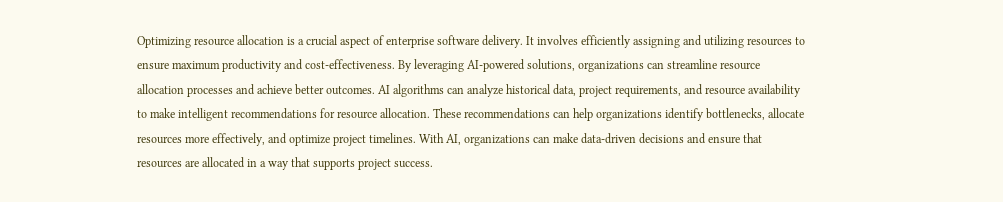Optimizing resource allocation is a crucial aspect of enterprise software delivery. It involves efficiently assigning and utilizing resources to ensure maximum productivity and cost-effectiveness. By leveraging AI-powered solutions, organizations can streamline resource allocation processes and achieve better outcomes. AI algorithms can analyze historical data, project requirements, and resource availability to make intelligent recommendations for resource allocation. These recommendations can help organizations identify bottlenecks, allocate resources more effectively, and optimize project timelines. With AI, organizations can make data-driven decisions and ensure that resources are allocated in a way that supports project success.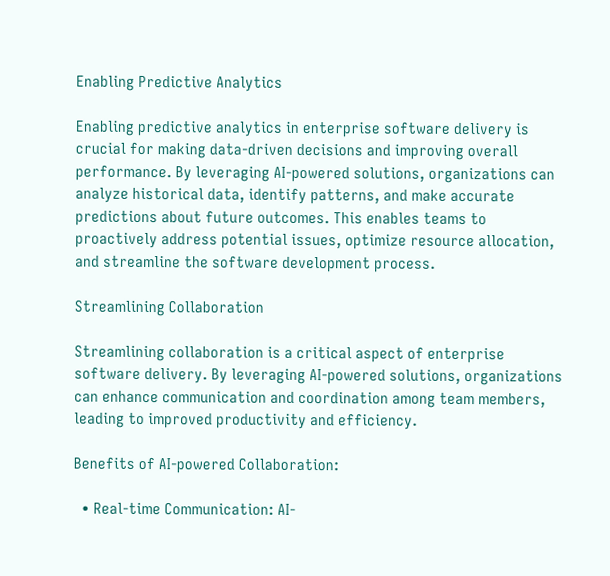Enabling Predictive Analytics

Enabling predictive analytics in enterprise software delivery is crucial for making data-driven decisions and improving overall performance. By leveraging AI-powered solutions, organizations can analyze historical data, identify patterns, and make accurate predictions about future outcomes. This enables teams to proactively address potential issues, optimize resource allocation, and streamline the software development process.

Streamlining Collaboration

Streamlining collaboration is a critical aspect of enterprise software delivery. By leveraging AI-powered solutions, organizations can enhance communication and coordination among team members, leading to improved productivity and efficiency.

Benefits of AI-powered Collaboration:

  • Real-time Communication: AI-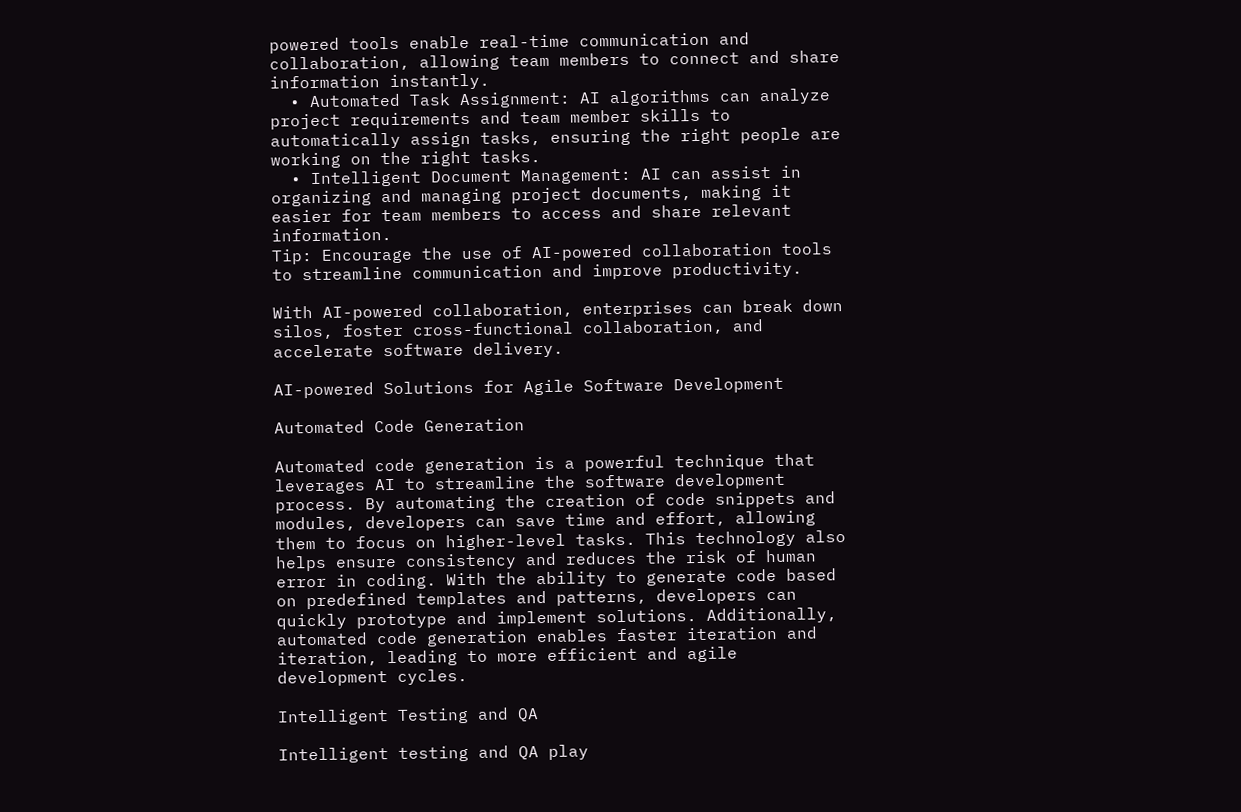powered tools enable real-time communication and collaboration, allowing team members to connect and share information instantly.
  • Automated Task Assignment: AI algorithms can analyze project requirements and team member skills to automatically assign tasks, ensuring the right people are working on the right tasks.
  • Intelligent Document Management: AI can assist in organizing and managing project documents, making it easier for team members to access and share relevant information.
Tip: Encourage the use of AI-powered collaboration tools to streamline communication and improve productivity.

With AI-powered collaboration, enterprises can break down silos, foster cross-functional collaboration, and accelerate software delivery.

AI-powered Solutions for Agile Software Development

Automated Code Generation

Automated code generation is a powerful technique that leverages AI to streamline the software development process. By automating the creation of code snippets and modules, developers can save time and effort, allowing them to focus on higher-level tasks. This technology also helps ensure consistency and reduces the risk of human error in coding. With the ability to generate code based on predefined templates and patterns, developers can quickly prototype and implement solutions. Additionally, automated code generation enables faster iteration and iteration, leading to more efficient and agile development cycles.

Intelligent Testing and QA

Intelligent testing and QA play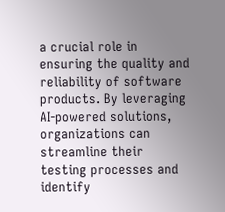a crucial role in ensuring the quality and reliability of software products. By leveraging AI-powered solutions, organizations can streamline their testing processes and identify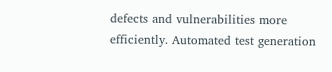defects and vulnerabilities more efficiently. Automated test generation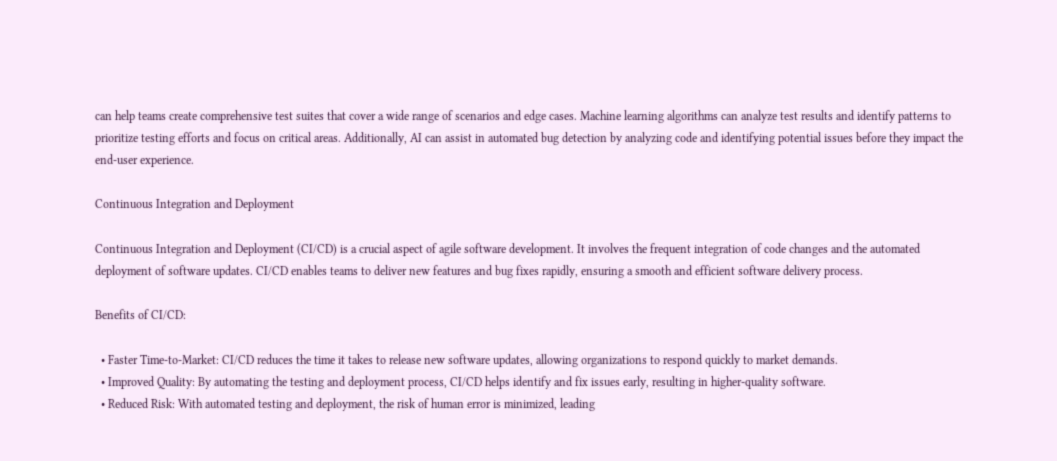can help teams create comprehensive test suites that cover a wide range of scenarios and edge cases. Machine learning algorithms can analyze test results and identify patterns to prioritize testing efforts and focus on critical areas. Additionally, AI can assist in automated bug detection by analyzing code and identifying potential issues before they impact the end-user experience.

Continuous Integration and Deployment

Continuous Integration and Deployment (CI/CD) is a crucial aspect of agile software development. It involves the frequent integration of code changes and the automated deployment of software updates. CI/CD enables teams to deliver new features and bug fixes rapidly, ensuring a smooth and efficient software delivery process.

Benefits of CI/CD:

  • Faster Time-to-Market: CI/CD reduces the time it takes to release new software updates, allowing organizations to respond quickly to market demands.
  • Improved Quality: By automating the testing and deployment process, CI/CD helps identify and fix issues early, resulting in higher-quality software.
  • Reduced Risk: With automated testing and deployment, the risk of human error is minimized, leading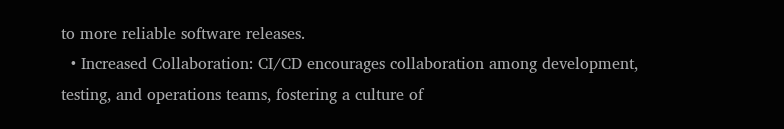to more reliable software releases.
  • Increased Collaboration: CI/CD encourages collaboration among development, testing, and operations teams, fostering a culture of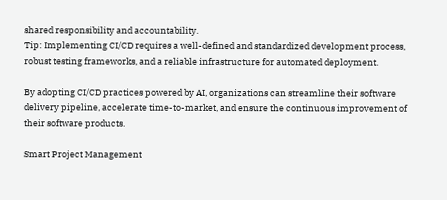shared responsibility and accountability.
Tip: Implementing CI/CD requires a well-defined and standardized development process, robust testing frameworks, and a reliable infrastructure for automated deployment.

By adopting CI/CD practices powered by AI, organizations can streamline their software delivery pipeline, accelerate time-to-market, and ensure the continuous improvement of their software products.

Smart Project Management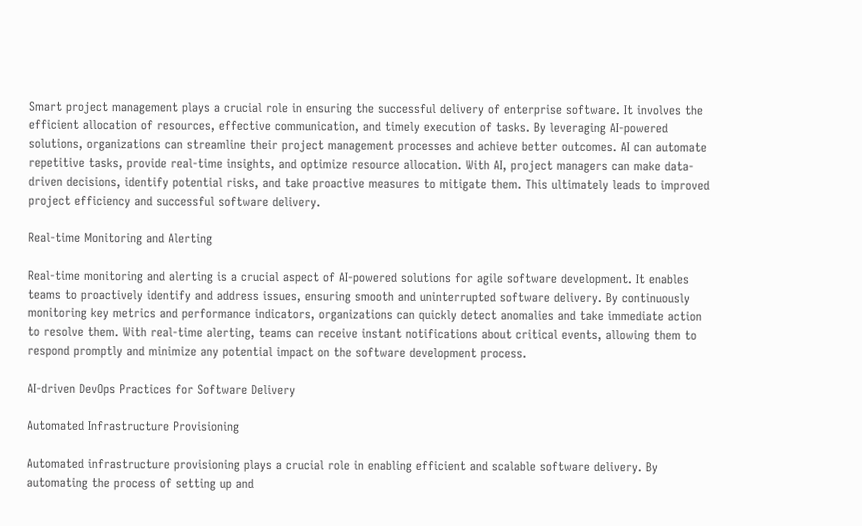Smart project management plays a crucial role in ensuring the successful delivery of enterprise software. It involves the efficient allocation of resources, effective communication, and timely execution of tasks. By leveraging AI-powered solutions, organizations can streamline their project management processes and achieve better outcomes. AI can automate repetitive tasks, provide real-time insights, and optimize resource allocation. With AI, project managers can make data-driven decisions, identify potential risks, and take proactive measures to mitigate them. This ultimately leads to improved project efficiency and successful software delivery.

Real-time Monitoring and Alerting

Real-time monitoring and alerting is a crucial aspect of AI-powered solutions for agile software development. It enables teams to proactively identify and address issues, ensuring smooth and uninterrupted software delivery. By continuously monitoring key metrics and performance indicators, organizations can quickly detect anomalies and take immediate action to resolve them. With real-time alerting, teams can receive instant notifications about critical events, allowing them to respond promptly and minimize any potential impact on the software development process.

AI-driven DevOps Practices for Software Delivery

Automated Infrastructure Provisioning

Automated infrastructure provisioning plays a crucial role in enabling efficient and scalable software delivery. By automating the process of setting up and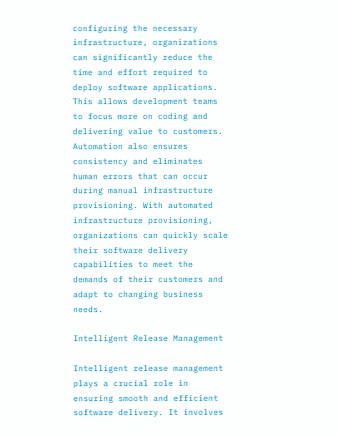configuring the necessary infrastructure, organizations can significantly reduce the time and effort required to deploy software applications. This allows development teams to focus more on coding and delivering value to customers. Automation also ensures consistency and eliminates human errors that can occur during manual infrastructure provisioning. With automated infrastructure provisioning, organizations can quickly scale their software delivery capabilities to meet the demands of their customers and adapt to changing business needs.

Intelligent Release Management

Intelligent release management plays a crucial role in ensuring smooth and efficient software delivery. It involves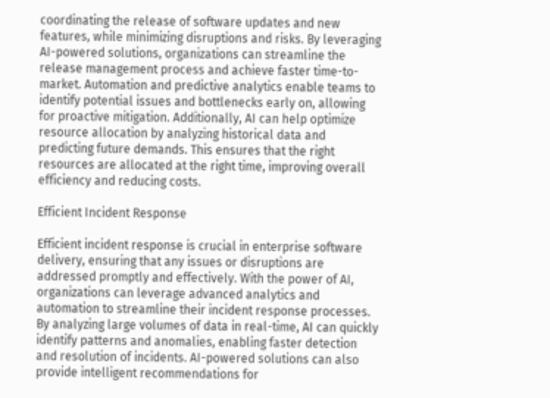coordinating the release of software updates and new features, while minimizing disruptions and risks. By leveraging AI-powered solutions, organizations can streamline the release management process and achieve faster time-to-market. Automation and predictive analytics enable teams to identify potential issues and bottlenecks early on, allowing for proactive mitigation. Additionally, AI can help optimize resource allocation by analyzing historical data and predicting future demands. This ensures that the right resources are allocated at the right time, improving overall efficiency and reducing costs.

Efficient Incident Response

Efficient incident response is crucial in enterprise software delivery, ensuring that any issues or disruptions are addressed promptly and effectively. With the power of AI, organizations can leverage advanced analytics and automation to streamline their incident response processes. By analyzing large volumes of data in real-time, AI can quickly identify patterns and anomalies, enabling faster detection and resolution of incidents. AI-powered solutions can also provide intelligent recommendations for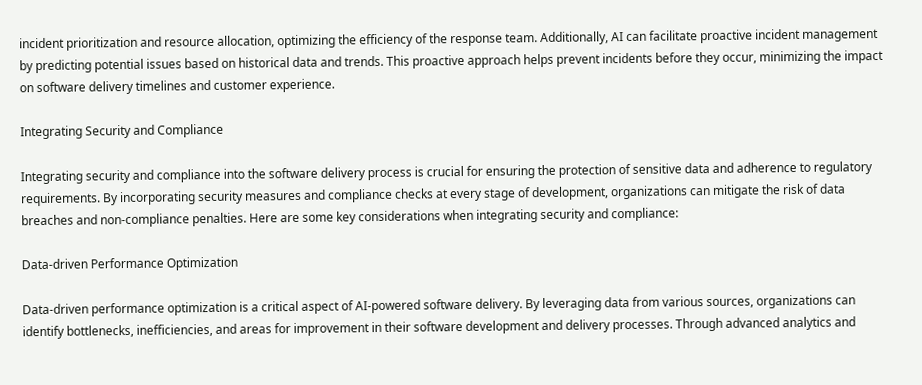incident prioritization and resource allocation, optimizing the efficiency of the response team. Additionally, AI can facilitate proactive incident management by predicting potential issues based on historical data and trends. This proactive approach helps prevent incidents before they occur, minimizing the impact on software delivery timelines and customer experience.

Integrating Security and Compliance

Integrating security and compliance into the software delivery process is crucial for ensuring the protection of sensitive data and adherence to regulatory requirements. By incorporating security measures and compliance checks at every stage of development, organizations can mitigate the risk of data breaches and non-compliance penalties. Here are some key considerations when integrating security and compliance:

Data-driven Performance Optimization

Data-driven performance optimization is a critical aspect of AI-powered software delivery. By leveraging data from various sources, organizations can identify bottlenecks, inefficiencies, and areas for improvement in their software development and delivery processes. Through advanced analytics and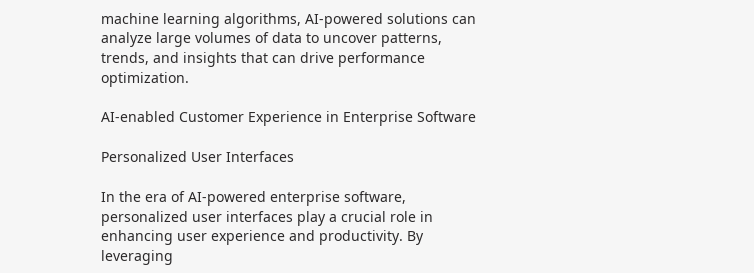machine learning algorithms, AI-powered solutions can analyze large volumes of data to uncover patterns, trends, and insights that can drive performance optimization.

AI-enabled Customer Experience in Enterprise Software

Personalized User Interfaces

In the era of AI-powered enterprise software, personalized user interfaces play a crucial role in enhancing user experience and productivity. By leveraging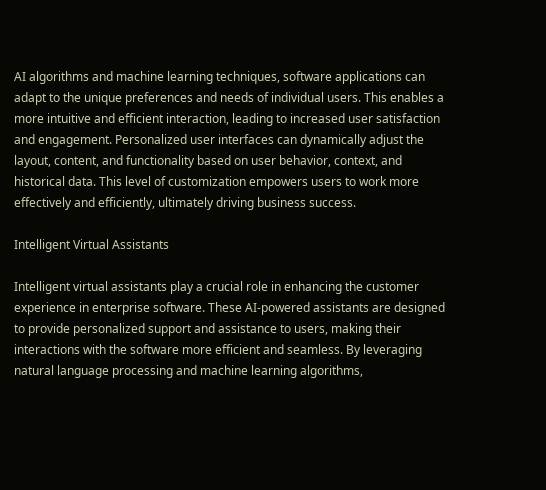AI algorithms and machine learning techniques, software applications can adapt to the unique preferences and needs of individual users. This enables a more intuitive and efficient interaction, leading to increased user satisfaction and engagement. Personalized user interfaces can dynamically adjust the layout, content, and functionality based on user behavior, context, and historical data. This level of customization empowers users to work more effectively and efficiently, ultimately driving business success.

Intelligent Virtual Assistants

Intelligent virtual assistants play a crucial role in enhancing the customer experience in enterprise software. These AI-powered assistants are designed to provide personalized support and assistance to users, making their interactions with the software more efficient and seamless. By leveraging natural language processing and machine learning algorithms,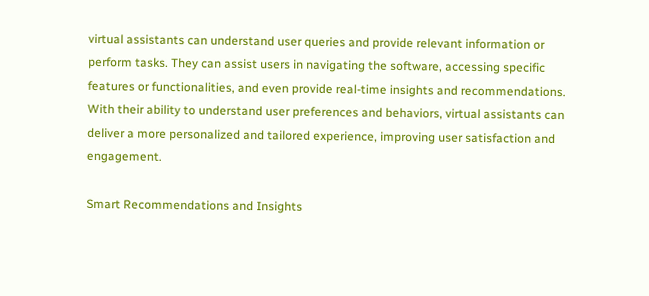virtual assistants can understand user queries and provide relevant information or perform tasks. They can assist users in navigating the software, accessing specific features or functionalities, and even provide real-time insights and recommendations. With their ability to understand user preferences and behaviors, virtual assistants can deliver a more personalized and tailored experience, improving user satisfaction and engagement.

Smart Recommendations and Insights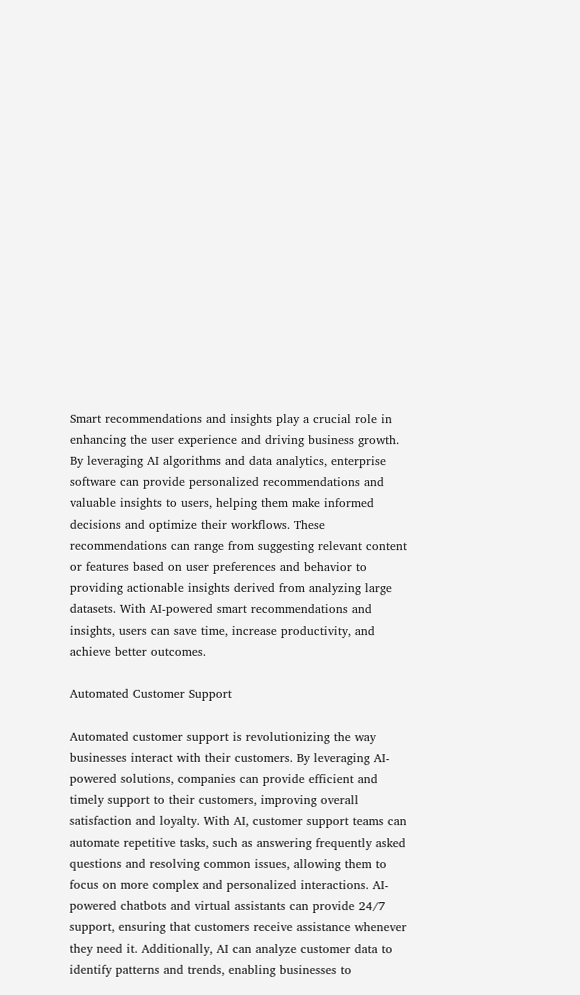Smart recommendations and insights play a crucial role in enhancing the user experience and driving business growth. By leveraging AI algorithms and data analytics, enterprise software can provide personalized recommendations and valuable insights to users, helping them make informed decisions and optimize their workflows. These recommendations can range from suggesting relevant content or features based on user preferences and behavior to providing actionable insights derived from analyzing large datasets. With AI-powered smart recommendations and insights, users can save time, increase productivity, and achieve better outcomes.

Automated Customer Support

Automated customer support is revolutionizing the way businesses interact with their customers. By leveraging AI-powered solutions, companies can provide efficient and timely support to their customers, improving overall satisfaction and loyalty. With AI, customer support teams can automate repetitive tasks, such as answering frequently asked questions and resolving common issues, allowing them to focus on more complex and personalized interactions. AI-powered chatbots and virtual assistants can provide 24/7 support, ensuring that customers receive assistance whenever they need it. Additionally, AI can analyze customer data to identify patterns and trends, enabling businesses to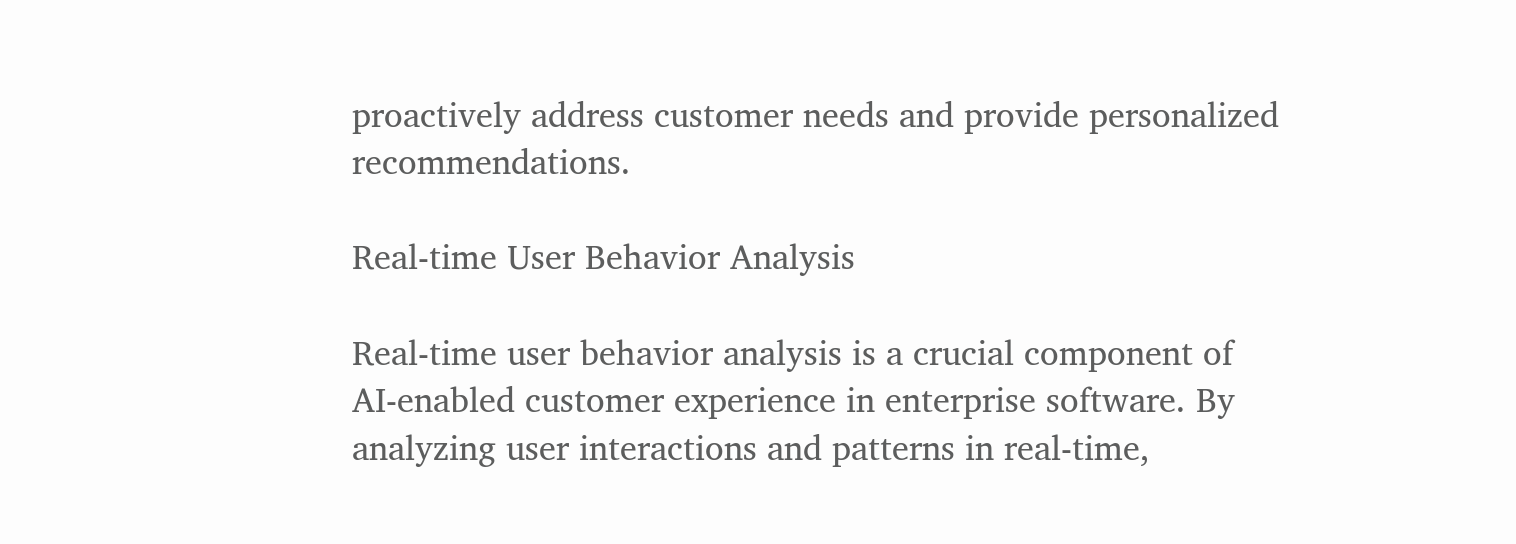proactively address customer needs and provide personalized recommendations.

Real-time User Behavior Analysis

Real-time user behavior analysis is a crucial component of AI-enabled customer experience in enterprise software. By analyzing user interactions and patterns in real-time,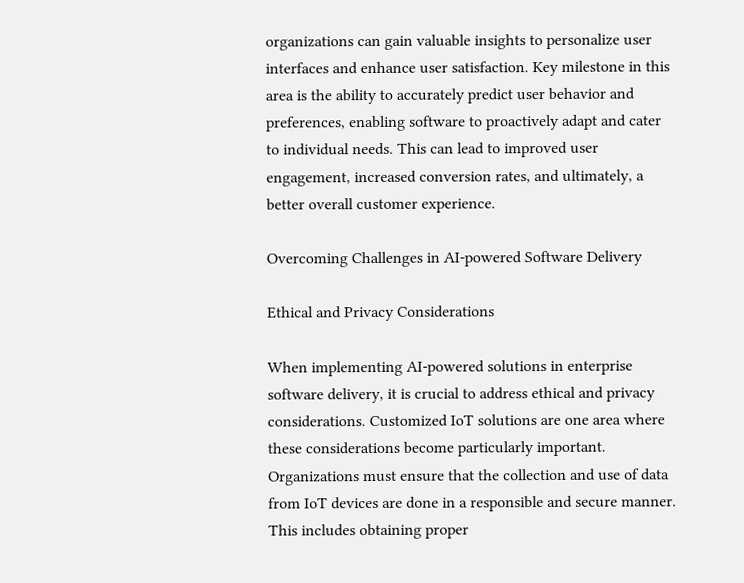organizations can gain valuable insights to personalize user interfaces and enhance user satisfaction. Key milestone in this area is the ability to accurately predict user behavior and preferences, enabling software to proactively adapt and cater to individual needs. This can lead to improved user engagement, increased conversion rates, and ultimately, a better overall customer experience.

Overcoming Challenges in AI-powered Software Delivery

Ethical and Privacy Considerations

When implementing AI-powered solutions in enterprise software delivery, it is crucial to address ethical and privacy considerations. Customized IoT solutions are one area where these considerations become particularly important. Organizations must ensure that the collection and use of data from IoT devices are done in a responsible and secure manner. This includes obtaining proper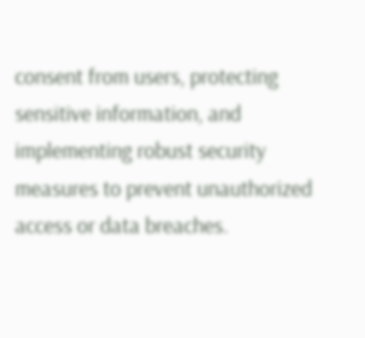consent from users, protecting sensitive information, and implementing robust security measures to prevent unauthorized access or data breaches.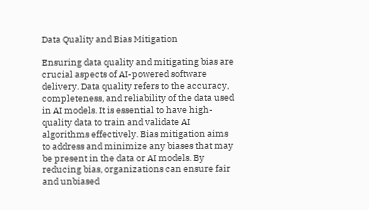Data Quality and Bias Mitigation

Ensuring data quality and mitigating bias are crucial aspects of AI-powered software delivery. Data quality refers to the accuracy, completeness, and reliability of the data used in AI models. It is essential to have high-quality data to train and validate AI algorithms effectively. Bias mitigation aims to address and minimize any biases that may be present in the data or AI models. By reducing bias, organizations can ensure fair and unbiased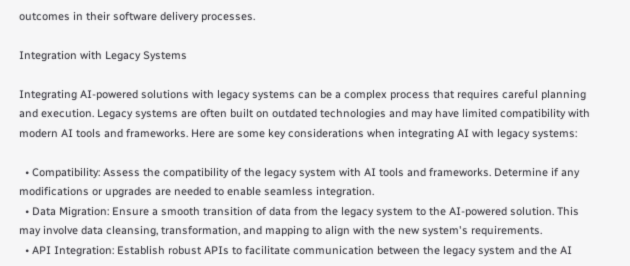outcomes in their software delivery processes.

Integration with Legacy Systems

Integrating AI-powered solutions with legacy systems can be a complex process that requires careful planning and execution. Legacy systems are often built on outdated technologies and may have limited compatibility with modern AI tools and frameworks. Here are some key considerations when integrating AI with legacy systems:

  • Compatibility: Assess the compatibility of the legacy system with AI tools and frameworks. Determine if any modifications or upgrades are needed to enable seamless integration.
  • Data Migration: Ensure a smooth transition of data from the legacy system to the AI-powered solution. This may involve data cleansing, transformation, and mapping to align with the new system's requirements.
  • API Integration: Establish robust APIs to facilitate communication between the legacy system and the AI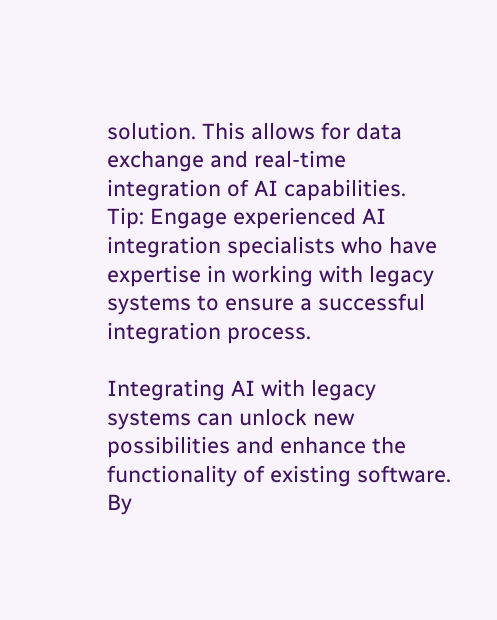solution. This allows for data exchange and real-time integration of AI capabilities.
Tip: Engage experienced AI integration specialists who have expertise in working with legacy systems to ensure a successful integration process.

Integrating AI with legacy systems can unlock new possibilities and enhance the functionality of existing software. By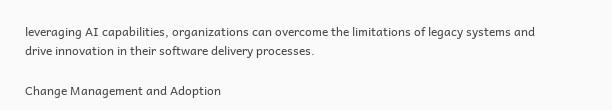leveraging AI capabilities, organizations can overcome the limitations of legacy systems and drive innovation in their software delivery processes.

Change Management and Adoption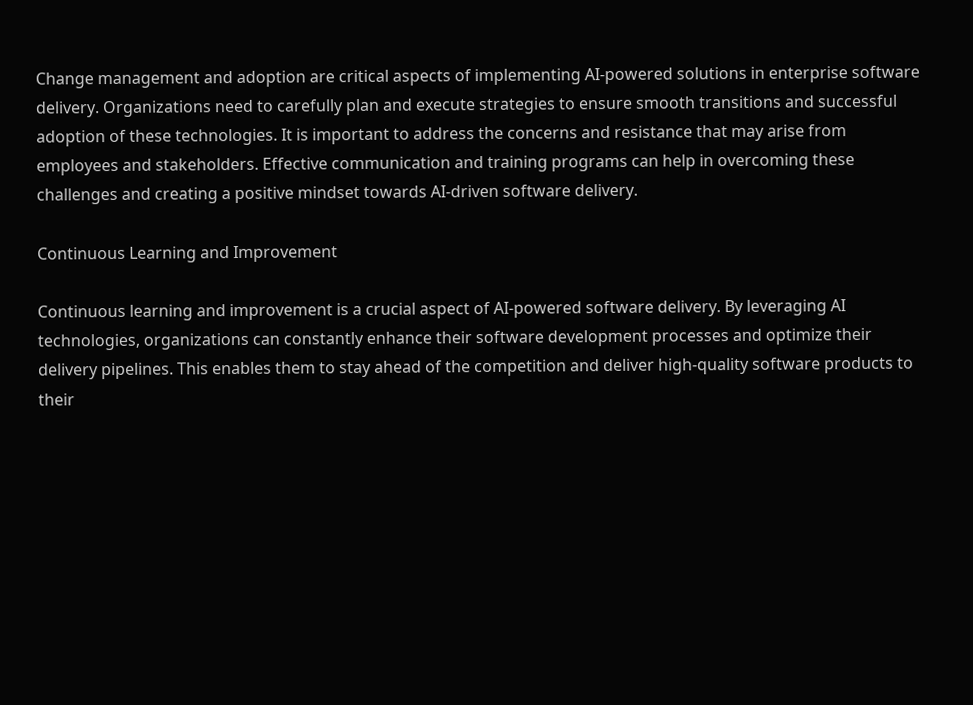Change management and adoption are critical aspects of implementing AI-powered solutions in enterprise software delivery. Organizations need to carefully plan and execute strategies to ensure smooth transitions and successful adoption of these technologies. It is important to address the concerns and resistance that may arise from employees and stakeholders. Effective communication and training programs can help in overcoming these challenges and creating a positive mindset towards AI-driven software delivery.

Continuous Learning and Improvement

Continuous learning and improvement is a crucial aspect of AI-powered software delivery. By leveraging AI technologies, organizations can constantly enhance their software development processes and optimize their delivery pipelines. This enables them to stay ahead of the competition and deliver high-quality software products to their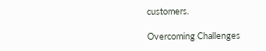customers.

Overcoming Challenges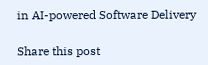in AI-powered Software Delivery

Share this post